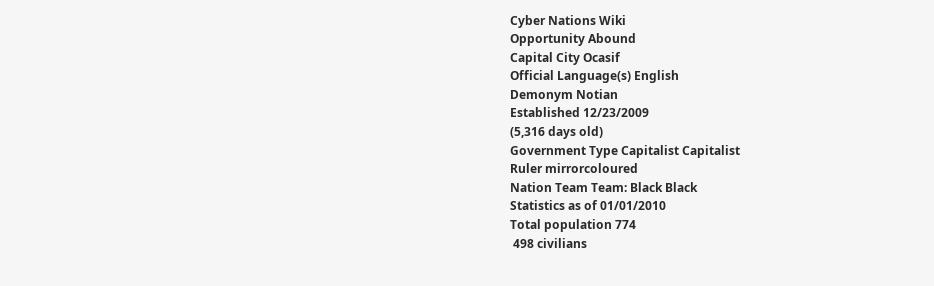Cyber Nations Wiki
Opportunity Abound
Capital City Ocasif
Official Language(s) English
Demonym Notian
Established 12/23/2009
(5,316 days old)
Government Type Capitalist Capitalist
Ruler mirrorcoloured
Nation Team Team: Black Black
Statistics as of 01/01/2010
Total population 774
 498 civilians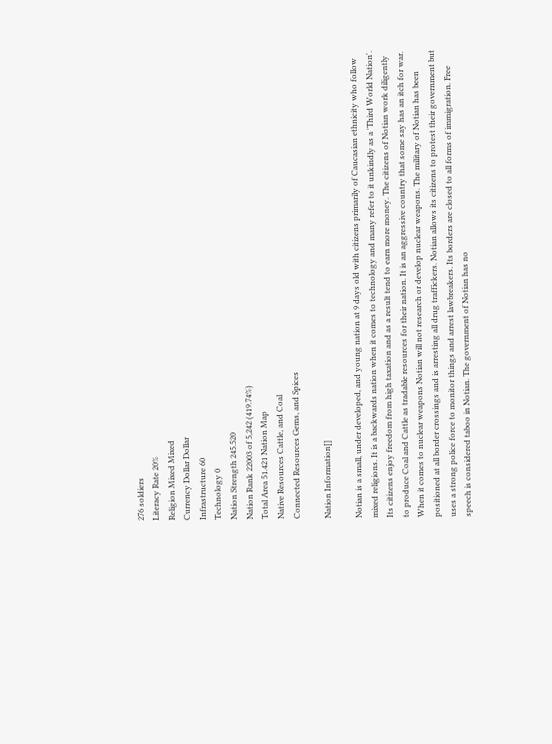276 soldiers
Literacy Rate 20%
Religion Mixed Mixed
Currency Dollar Dollar
Infrastructure 60
Technology 0
Nation Strength 245.520
Nation Rank 22003 of 5,242 (419.74%)
Total Area 51.421 Nation Map
Native Resources Cattle, and Coal
Connected Resources Gems, and Spices

Nation Information[]

Notian is a small, under developed, and young nation at 9 days old with citizens primarily of Caucasian ethnicity who follow mixed religions. It is a backwards nation when it comes to technology and many refer to it unkindly as a 'Third World Nation'. Its citizens enjoy freedom from high taxation and as a result tend to earn more money. The citizens of Notian work diligently to produce Coal and Cattle as tradable resources for their nation. It is an aggressive country that some say has an itch for war. When it comes to nuclear weapons Notian will not research or develop nuclear weapons. The military of Notian has been positioned at all border crossings and is arresting all drug traffickers. Notian allows its citizens to protest their government but uses a strong police force to monitor things and arrest lawbreakers. Its borders are closed to all forms of immigration. Free speech is considered taboo in Notian. The government of Notian has no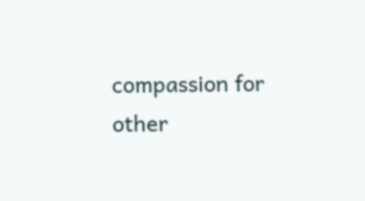compassion for other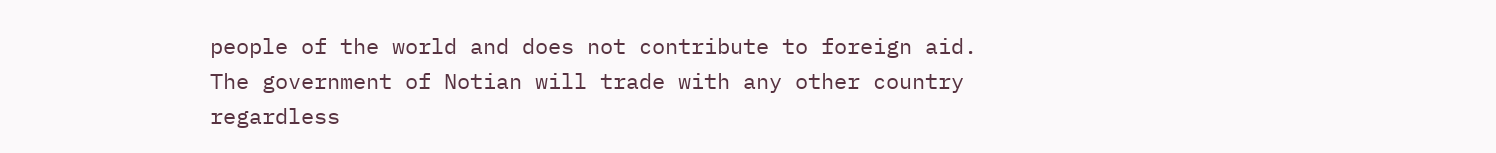people of the world and does not contribute to foreign aid. The government of Notian will trade with any other country regardless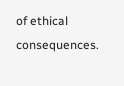of ethical consequences.